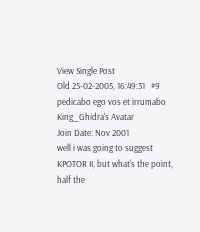View Single Post
Old 25-02-2005, 16:49:31   #9
pedicabo ego vos et irrumabo
King_Ghidra's Avatar
Join Date: Nov 2001
well i was going to suggest KPOTOR II, but what's the point, half the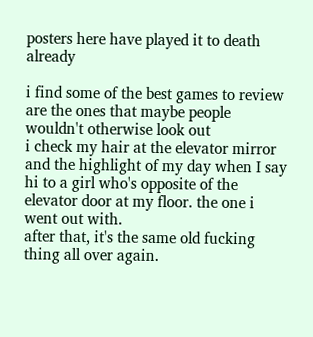posters here have played it to death already

i find some of the best games to review are the ones that maybe people wouldn't otherwise look out
i check my hair at the elevator mirror and the highlight of my day when I say hi to a girl who's opposite of the elevator door at my floor. the one i went out with.
after that, it's the same old fucking thing all over again.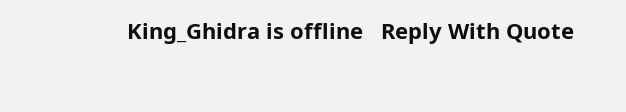King_Ghidra is offline   Reply With Quote